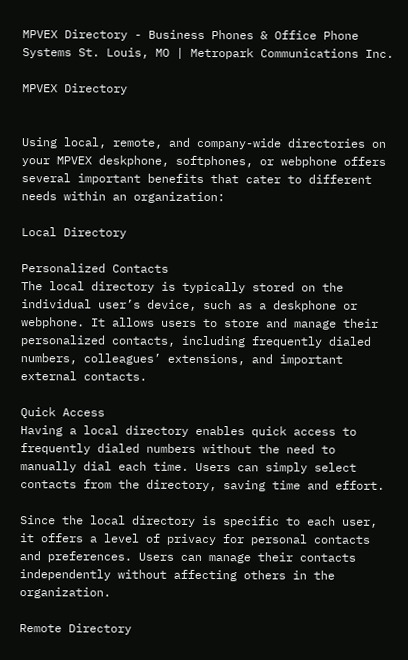MPVEX Directory - Business Phones & Office Phone Systems St. Louis, MO | Metropark Communications Inc.

MPVEX Directory


Using local, remote, and company-wide directories on your MPVEX deskphone, softphones, or webphone offers several important benefits that cater to different needs within an organization:

Local Directory

Personalized Contacts
The local directory is typically stored on the individual user’s device, such as a deskphone or webphone. It allows users to store and manage their personalized contacts, including frequently dialed numbers, colleagues’ extensions, and important external contacts.

Quick Access
Having a local directory enables quick access to frequently dialed numbers without the need to manually dial each time. Users can simply select contacts from the directory, saving time and effort.

Since the local directory is specific to each user, it offers a level of privacy for personal contacts and preferences. Users can manage their contacts independently without affecting others in the organization.

Remote Directory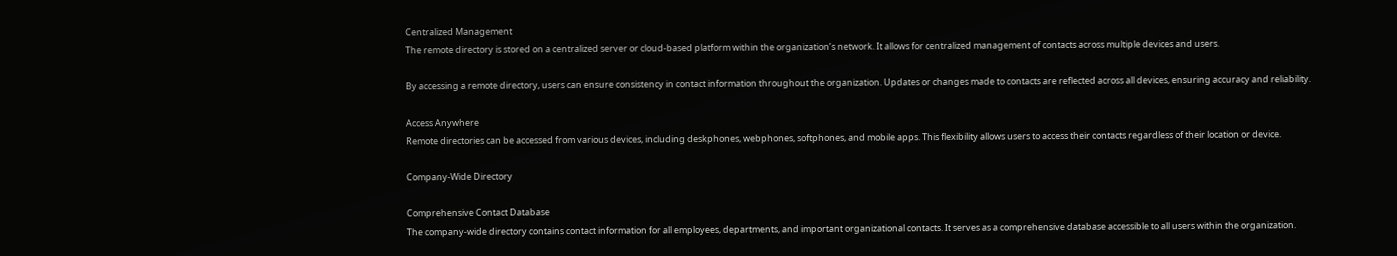Centralized Management
The remote directory is stored on a centralized server or cloud-based platform within the organization’s network. It allows for centralized management of contacts across multiple devices and users.

By accessing a remote directory, users can ensure consistency in contact information throughout the organization. Updates or changes made to contacts are reflected across all devices, ensuring accuracy and reliability.

Access Anywhere
Remote directories can be accessed from various devices, including deskphones, webphones, softphones, and mobile apps. This flexibility allows users to access their contacts regardless of their location or device.

Company-Wide Directory

Comprehensive Contact Database
The company-wide directory contains contact information for all employees, departments, and important organizational contacts. It serves as a comprehensive database accessible to all users within the organization.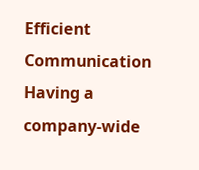Efficient Communication
Having a company-wide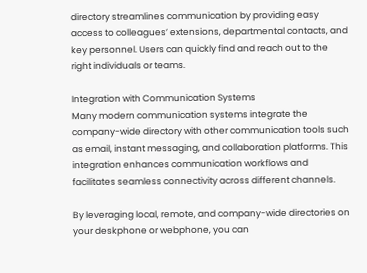directory streamlines communication by providing easy access to colleagues’ extensions, departmental contacts, and key personnel. Users can quickly find and reach out to the right individuals or teams.

Integration with Communication Systems
Many modern communication systems integrate the company-wide directory with other communication tools such as email, instant messaging, and collaboration platforms. This integration enhances communication workflows and facilitates seamless connectivity across different channels.

By leveraging local, remote, and company-wide directories on your deskphone or webphone, you can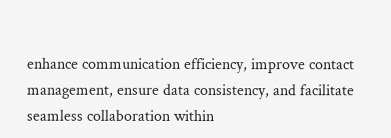enhance communication efficiency, improve contact management, ensure data consistency, and facilitate seamless collaboration within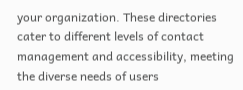your organization. These directories cater to different levels of contact management and accessibility, meeting the diverse needs of users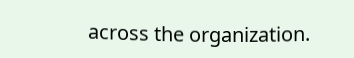across the organization.